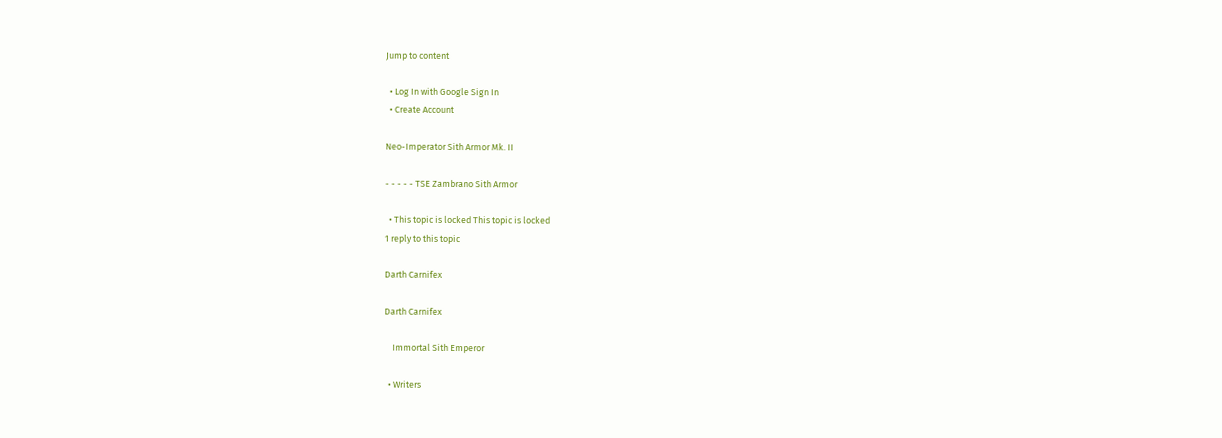Jump to content

  • Log In with Google Sign In
  • Create Account

Neo-Imperator Sith Armor Mk. II

- - - - - TSE Zambrano Sith Armor

  • This topic is locked This topic is locked
1 reply to this topic

Darth Carnifex

Darth Carnifex

    Immortal Sith Emperor

  • Writers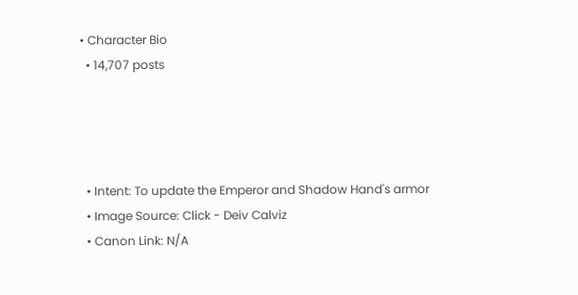• Character Bio
  • 14,707 posts




  • Intent: To update the Emperor and Shadow Hand's armor
  • Image Source: Click - Deiv Calviz
  • Canon Link: N/A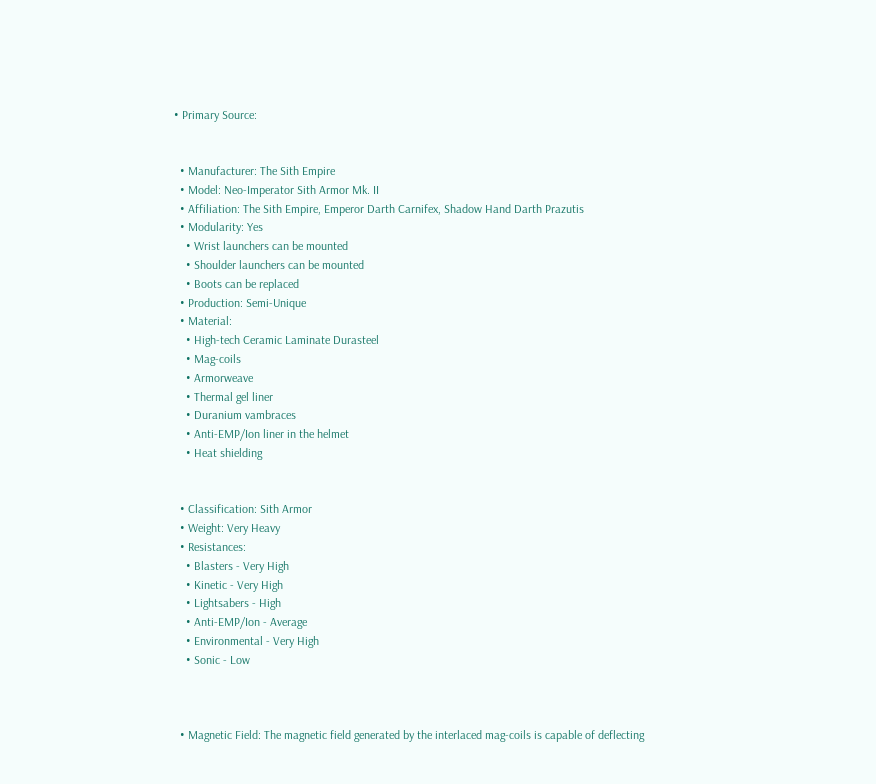• Primary Source:


  • Manufacturer: The Sith Empire
  • Model: Neo-Imperator Sith Armor Mk. II
  • Affiliation: The Sith Empire, Emperor Darth Carnifex, Shadow Hand Darth Prazutis
  • Modularity: Yes
    • Wrist launchers can be mounted
    • Shoulder launchers can be mounted
    • Boots can be replaced
  • Production: Semi-Unique
  • Material:
    • High-tech Ceramic Laminate Durasteel
    • Mag-coils
    • Armorweave
    • Thermal gel liner
    • Duranium vambraces
    • Anti-EMP/Ion liner in the helmet
    • Heat shielding


  • Classification: Sith Armor
  • Weight: Very Heavy
  • Resistances:
    • Blasters - Very High
    • Kinetic - Very High
    • Lightsabers - High
    • Anti-EMP/Ion - Average
    • Environmental - Very High
    • Sonic - Low



  • Magnetic Field: The magnetic field generated by the interlaced mag-coils is capable of deflecting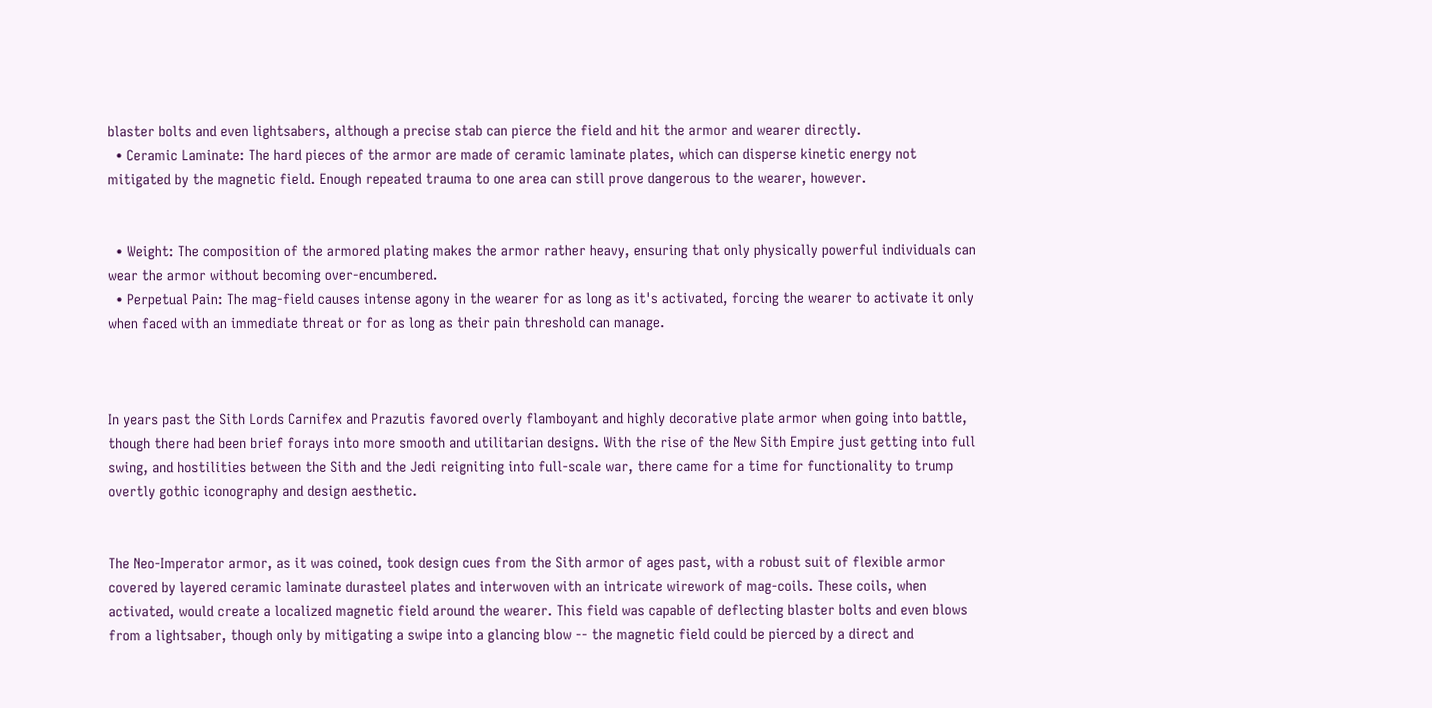blaster bolts and even lightsabers, although a precise stab can pierce the field and hit the armor and wearer directly.
  • Ceramic Laminate: The hard pieces of the armor are made of ceramic laminate plates, which can disperse kinetic energy not mitigated by the magnetic field. Enough repeated trauma to one area can still prove dangerous to the wearer, however.


  • Weight: The composition of the armored plating makes the armor rather heavy, ensuring that only physically powerful individuals can wear the armor without becoming over-encumbered.
  • Perpetual Pain: The mag-field causes intense agony in the wearer for as long as it's activated, forcing the wearer to activate it only when faced with an immediate threat or for as long as their pain threshold can manage.



In years past the Sith Lords Carnifex and Prazutis favored overly flamboyant and highly decorative plate armor when going into battle, though there had been brief forays into more smooth and utilitarian designs. With the rise of the New Sith Empire just getting into full swing, and hostilities between the Sith and the Jedi reigniting into full-scale war, there came for a time for functionality to trump overtly gothic iconography and design aesthetic.


The Neo-Imperator armor, as it was coined, took design cues from the Sith armor of ages past, with a robust suit of flexible armor covered by layered ceramic laminate durasteel plates and interwoven with an intricate wirework of mag-coils. These coils, when activated, would create a localized magnetic field around the wearer. This field was capable of deflecting blaster bolts and even blows from a lightsaber, though only by mitigating a swipe into a glancing blow -- the magnetic field could be pierced by a direct and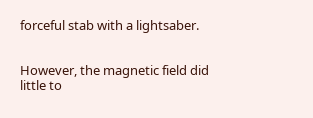forceful stab with a lightsaber.


However, the magnetic field did little to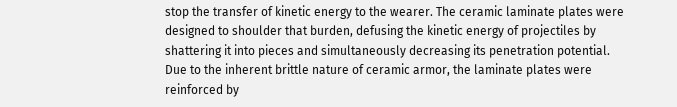stop the transfer of kinetic energy to the wearer. The ceramic laminate plates were designed to shoulder that burden, defusing the kinetic energy of projectiles by shattering it into pieces and simultaneously decreasing its penetration potential. Due to the inherent brittle nature of ceramic armor, the laminate plates were reinforced by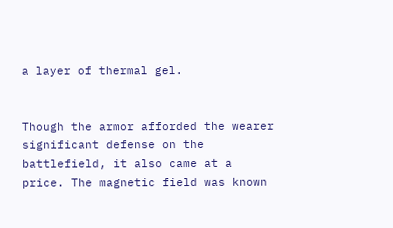a layer of thermal gel.


Though the armor afforded the wearer significant defense on the battlefield, it also came at a price. The magnetic field was known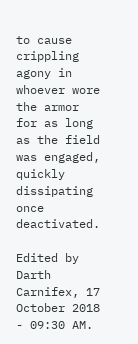to cause crippling agony in whoever wore the armor for as long as the field was engaged, quickly dissipating once deactivated.

Edited by Darth Carnifex, 17 October 2018 - 09:30 AM.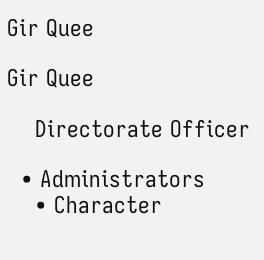Gir Quee

Gir Quee

    Directorate Officer

  • Administrators
    • Character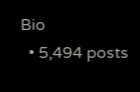Bio
  • 5,494 posts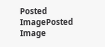Posted ImagePosted Image